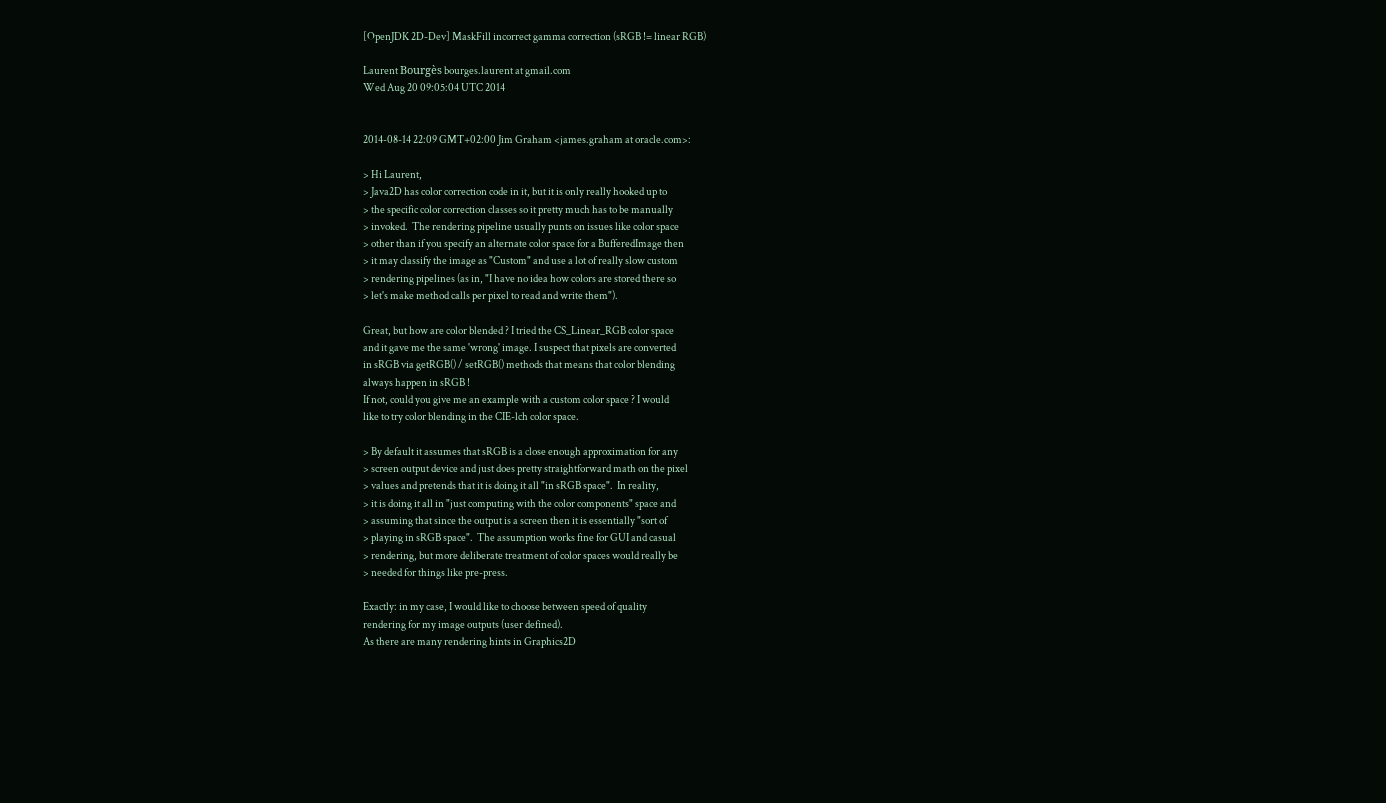[OpenJDK 2D-Dev] MaskFill incorrect gamma correction (sRGB != linear RGB)

Laurent Bourgès bourges.laurent at gmail.com
Wed Aug 20 09:05:04 UTC 2014


2014-08-14 22:09 GMT+02:00 Jim Graham <james.graham at oracle.com>:

> Hi Laurent,
> Java2D has color correction code in it, but it is only really hooked up to
> the specific color correction classes so it pretty much has to be manually
> invoked.  The rendering pipeline usually punts on issues like color space
> other than if you specify an alternate color space for a BufferedImage then
> it may classify the image as "Custom" and use a lot of really slow custom
> rendering pipelines (as in, "I have no idea how colors are stored there so
> let's make method calls per pixel to read and write them").

Great, but how are color blended ? I tried the CS_Linear_RGB color space
and it gave me the same 'wrong' image. I suspect that pixels are converted
in sRGB via getRGB() / setRGB() methods that means that color blending
always happen in sRGB !
If not, could you give me an example with a custom color space ? I would
like to try color blending in the CIE-lch color space.

> By default it assumes that sRGB is a close enough approximation for any
> screen output device and just does pretty straightforward math on the pixel
> values and pretends that it is doing it all "in sRGB space".  In reality,
> it is doing it all in "just computing with the color components" space and
> assuming that since the output is a screen then it is essentially "sort of
> playing in sRGB space".  The assumption works fine for GUI and casual
> rendering, but more deliberate treatment of color spaces would really be
> needed for things like pre-press.

Exactly: in my case, I would like to choose between speed of quality
rendering for my image outputs (user defined).
As there are many rendering hints in Graphics2D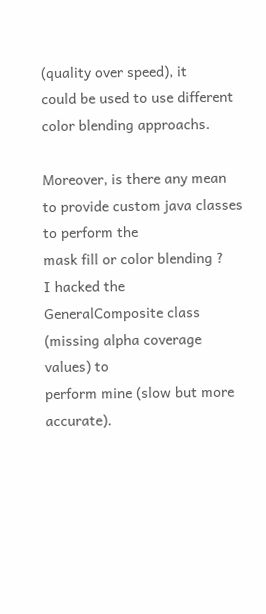(quality over speed), it
could be used to use different color blending approachs.

Moreover, is there any mean to provide custom java classes to perform the
mask fill or color blending ?
I hacked the GeneralComposite class (missing alpha coverage values) to
perform mine (slow but more accurate).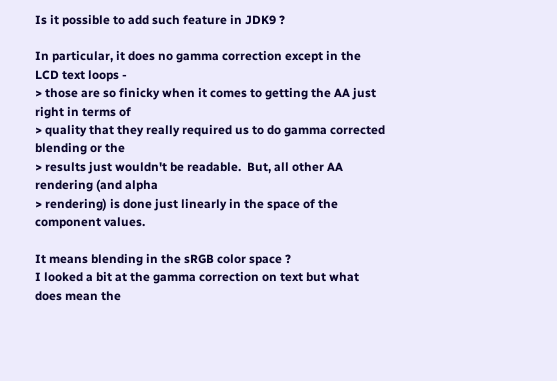Is it possible to add such feature in JDK9 ?

In particular, it does no gamma correction except in the LCD text loops -
> those are so finicky when it comes to getting the AA just right in terms of
> quality that they really required us to do gamma corrected blending or the
> results just wouldn't be readable.  But, all other AA rendering (and alpha
> rendering) is done just linearly in the space of the component values.

It means blending in the sRGB color space ?
I looked a bit at the gamma correction on text but what does mean the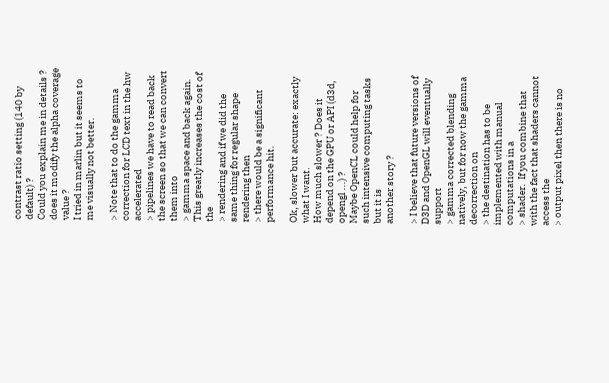contrast ratio setting (140 by default) ?
Could you explain me in details ? does it modify the alpha coverage value ?
I tried in marlin but it seems to me visually not better.

> Note that to do the gamma correction for LCD text in the hw accelerated
> pipelines we have to read back the screen so that we can convert them into
> gamma space and back again. This greatly increases the cost of the
> rendering and if we did the same thing for regular shape rendering then
> there would be a significant performance hit.

Ok, slower but accurate: exactly what I want.
How much slower ? Does it depend on the GPU or API (d3d, opengl ...) ?
Maybe OpenCL could help for such intensive computing tasks but it is
another story ?

> I believe that future versions of D3D and OpenGL will eventually support
> gamma corrected blending natively, but for now the gamma decorrection on
> the destination has to be implemented with manual computations in a
> shader.  If you combine that with the fact that shaders cannot access the
> output pixel then there is no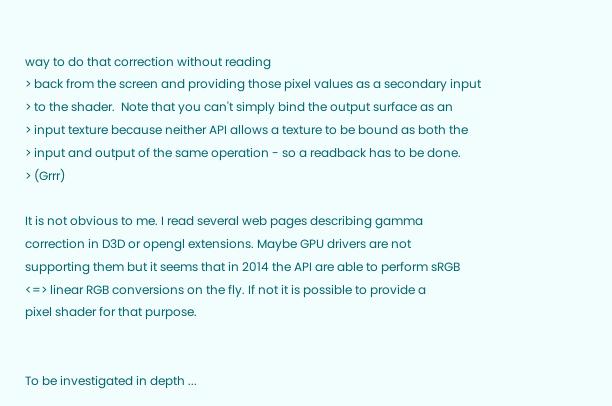way to do that correction without reading
> back from the screen and providing those pixel values as a secondary input
> to the shader.  Note that you can't simply bind the output surface as an
> input texture because neither API allows a texture to be bound as both the
> input and output of the same operation - so a readback has to be done.
> (Grrr)

It is not obvious to me. I read several web pages describing gamma
correction in D3D or opengl extensions. Maybe GPU drivers are not
supporting them but it seems that in 2014 the API are able to perform sRGB
<=> linear RGB conversions on the fly. If not it is possible to provide a
pixel shader for that purpose.


To be investigated in depth ...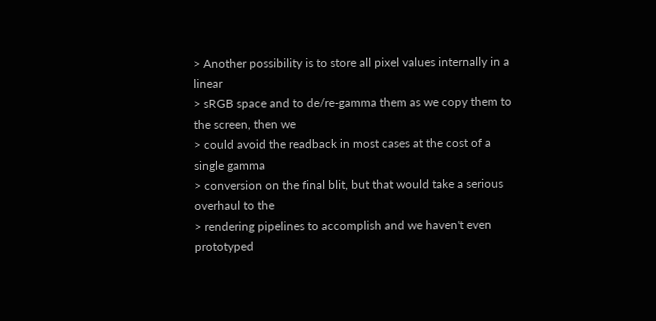> Another possibility is to store all pixel values internally in a linear
> sRGB space and to de/re-gamma them as we copy them to the screen, then we
> could avoid the readback in most cases at the cost of a single gamma
> conversion on the final blit, but that would take a serious overhaul to the
> rendering pipelines to accomplish and we haven't even prototyped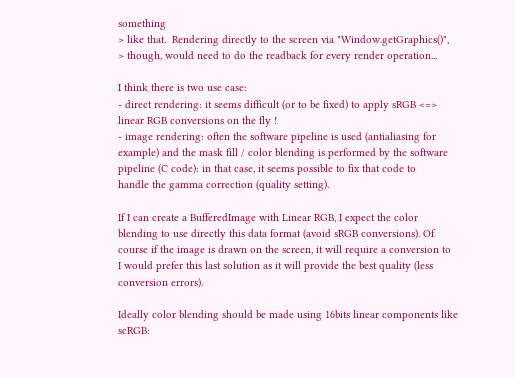something
> like that.  Rendering directly to the screen via "Window.getGraphics()",
> though, would need to do the readback for every render operation...

I think there is two use case:
- direct rendering: it seems difficult (or to be fixed) to apply sRGB <=>
linear RGB conversions on the fly !
- image rendering: often the software pipeline is used (antialiasing for
example) and the mask fill / color blending is performed by the software
pipeline (C code): in that case, it seems possible to fix that code to
handle the gamma correction (quality setting).

If I can create a BufferedImage with Linear RGB, I expect the color
blending to use directly this data format (avoid sRGB conversions). Of
course if the image is drawn on the screen, it will require a conversion to
I would prefer this last solution as it will provide the best quality (less
conversion errors).

Ideally color blending should be made using 16bits linear components like
scRGB: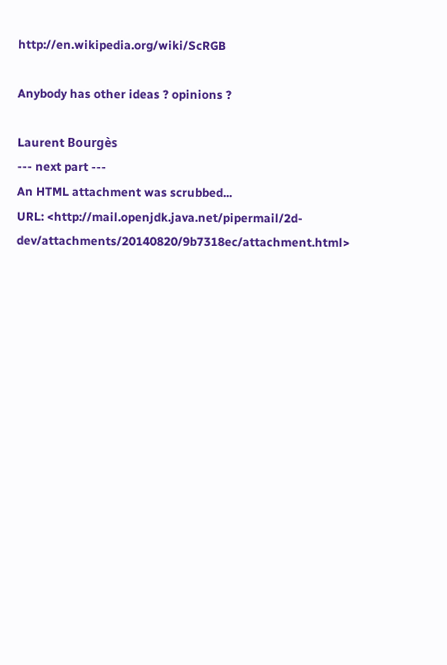http://en.wikipedia.org/wiki/ScRGB

Anybody has other ideas ? opinions ?

Laurent Bourgès
--- next part ---
An HTML attachment was scrubbed...
URL: <http://mail.openjdk.java.net/pipermail/2d-dev/attachments/20140820/9b7318ec/attachment.html>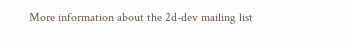More information about the 2d-dev mailing list